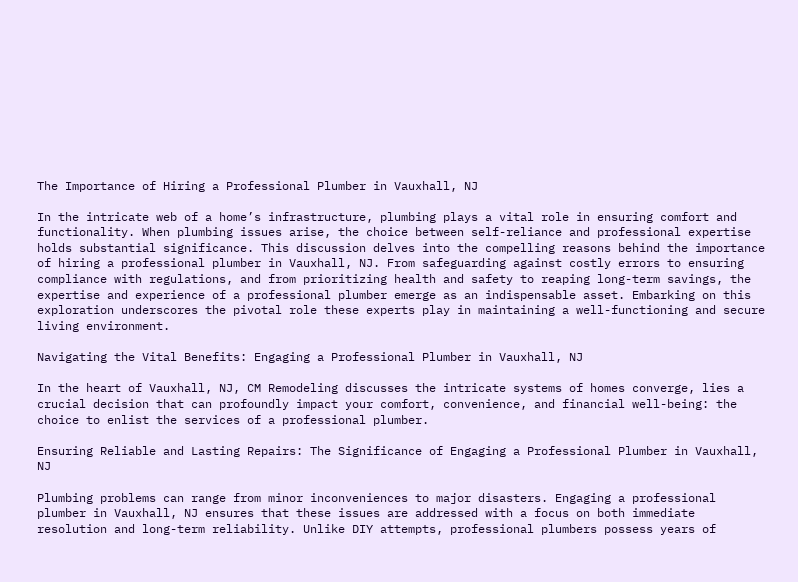The Importance of Hiring a Professional Plumber in Vauxhall, NJ

In the intricate web of a home’s infrastructure, plumbing plays a vital role in ensuring comfort and functionality. When plumbing issues arise, the choice between self-reliance and professional expertise holds substantial significance. This discussion delves into the compelling reasons behind the importance of hiring a professional plumber in Vauxhall, NJ. From safeguarding against costly errors to ensuring compliance with regulations, and from prioritizing health and safety to reaping long-term savings, the expertise and experience of a professional plumber emerge as an indispensable asset. Embarking on this exploration underscores the pivotal role these experts play in maintaining a well-functioning and secure living environment.

Navigating the Vital Benefits: Engaging a Professional Plumber in Vauxhall, NJ

In the heart of Vauxhall, NJ, CM Remodeling discusses the intricate systems of homes converge, lies a crucial decision that can profoundly impact your comfort, convenience, and financial well-being: the choice to enlist the services of a professional plumber.

Ensuring Reliable and Lasting Repairs: The Significance of Engaging a Professional Plumber in Vauxhall, NJ

Plumbing problems can range from minor inconveniences to major disasters. Engaging a professional plumber in Vauxhall, NJ ensures that these issues are addressed with a focus on both immediate resolution and long-term reliability. Unlike DIY attempts, professional plumbers possess years of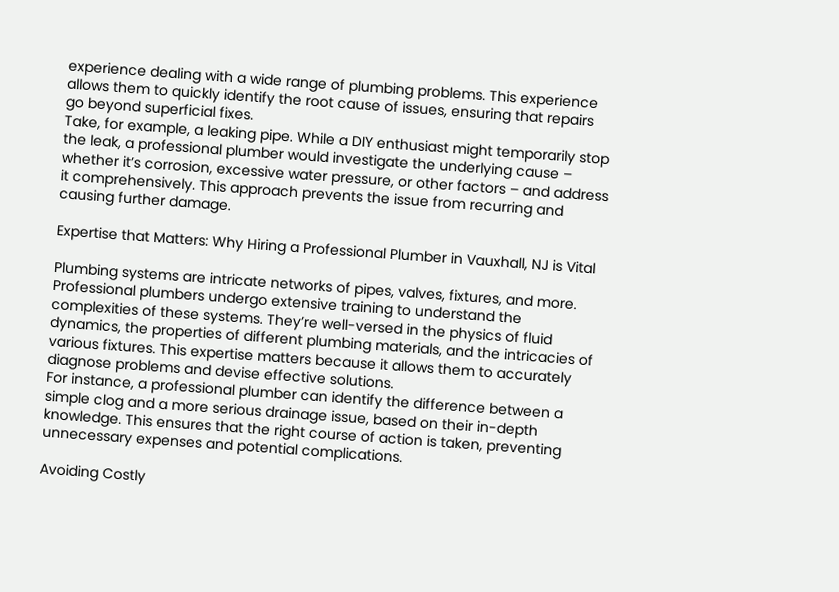experience dealing with a wide range of plumbing problems. This experience allows them to quickly identify the root cause of issues, ensuring that repairs go beyond superficial fixes.
Take, for example, a leaking pipe. While a DIY enthusiast might temporarily stop the leak, a professional plumber would investigate the underlying cause – whether it’s corrosion, excessive water pressure, or other factors – and address it comprehensively. This approach prevents the issue from recurring and causing further damage.

Expertise that Matters: Why Hiring a Professional Plumber in Vauxhall, NJ is Vital

Plumbing systems are intricate networks of pipes, valves, fixtures, and more. Professional plumbers undergo extensive training to understand the complexities of these systems. They’re well-versed in the physics of fluid dynamics, the properties of different plumbing materials, and the intricacies of various fixtures. This expertise matters because it allows them to accurately diagnose problems and devise effective solutions.
For instance, a professional plumber can identify the difference between a simple clog and a more serious drainage issue, based on their in-depth knowledge. This ensures that the right course of action is taken, preventing unnecessary expenses and potential complications.

Avoiding Costly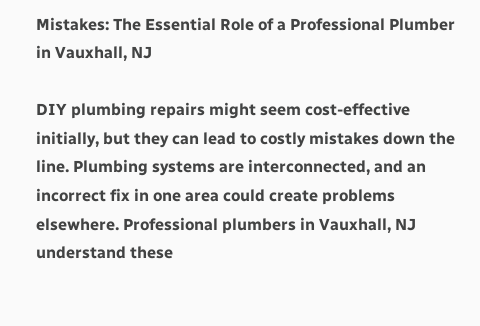Mistakes: The Essential Role of a Professional Plumber in Vauxhall, NJ

DIY plumbing repairs might seem cost-effective initially, but they can lead to costly mistakes down the line. Plumbing systems are interconnected, and an incorrect fix in one area could create problems elsewhere. Professional plumbers in Vauxhall, NJ understand these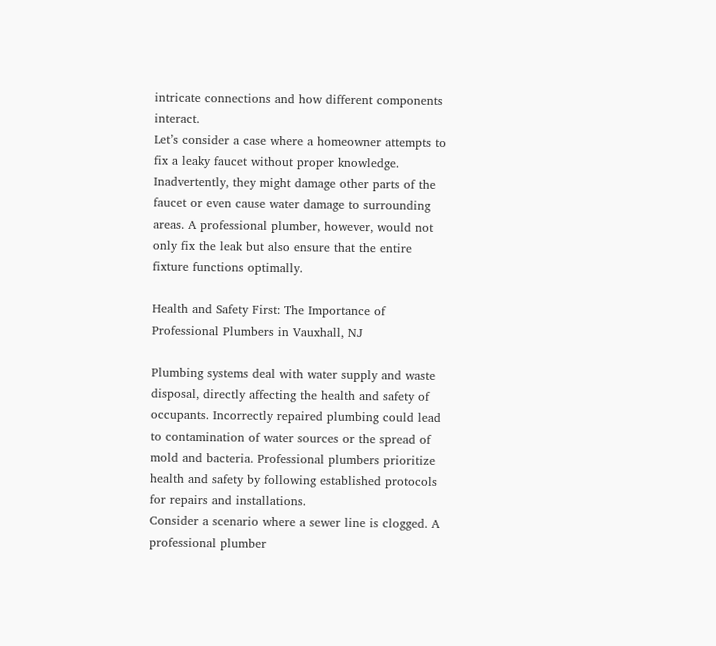intricate connections and how different components interact.
Let’s consider a case where a homeowner attempts to fix a leaky faucet without proper knowledge. Inadvertently, they might damage other parts of the faucet or even cause water damage to surrounding areas. A professional plumber, however, would not only fix the leak but also ensure that the entire fixture functions optimally.

Health and Safety First: The Importance of Professional Plumbers in Vauxhall, NJ

Plumbing systems deal with water supply and waste disposal, directly affecting the health and safety of occupants. Incorrectly repaired plumbing could lead to contamination of water sources or the spread of mold and bacteria. Professional plumbers prioritize health and safety by following established protocols for repairs and installations.
Consider a scenario where a sewer line is clogged. A professional plumber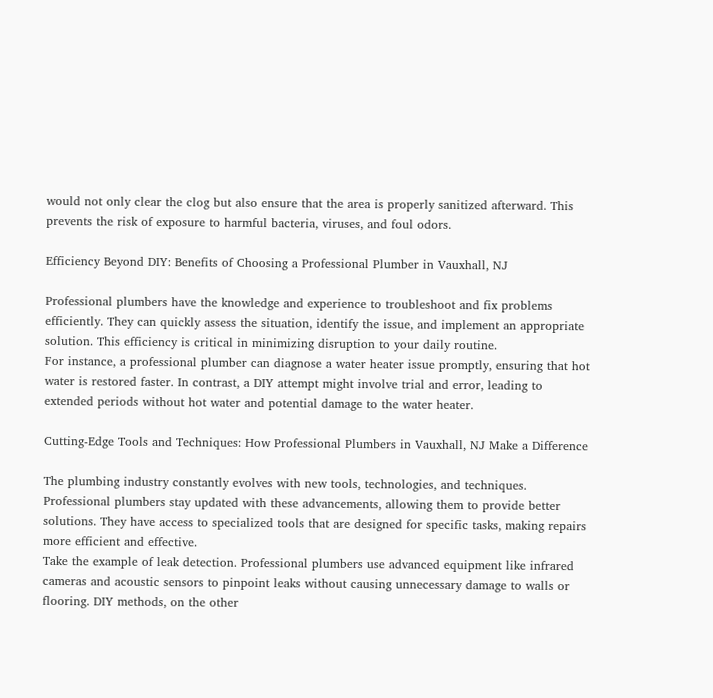would not only clear the clog but also ensure that the area is properly sanitized afterward. This prevents the risk of exposure to harmful bacteria, viruses, and foul odors.

Efficiency Beyond DIY: Benefits of Choosing a Professional Plumber in Vauxhall, NJ

Professional plumbers have the knowledge and experience to troubleshoot and fix problems efficiently. They can quickly assess the situation, identify the issue, and implement an appropriate solution. This efficiency is critical in minimizing disruption to your daily routine.
For instance, a professional plumber can diagnose a water heater issue promptly, ensuring that hot water is restored faster. In contrast, a DIY attempt might involve trial and error, leading to extended periods without hot water and potential damage to the water heater.

Cutting-Edge Tools and Techniques: How Professional Plumbers in Vauxhall, NJ Make a Difference

The plumbing industry constantly evolves with new tools, technologies, and techniques. Professional plumbers stay updated with these advancements, allowing them to provide better solutions. They have access to specialized tools that are designed for specific tasks, making repairs more efficient and effective.
Take the example of leak detection. Professional plumbers use advanced equipment like infrared cameras and acoustic sensors to pinpoint leaks without causing unnecessary damage to walls or flooring. DIY methods, on the other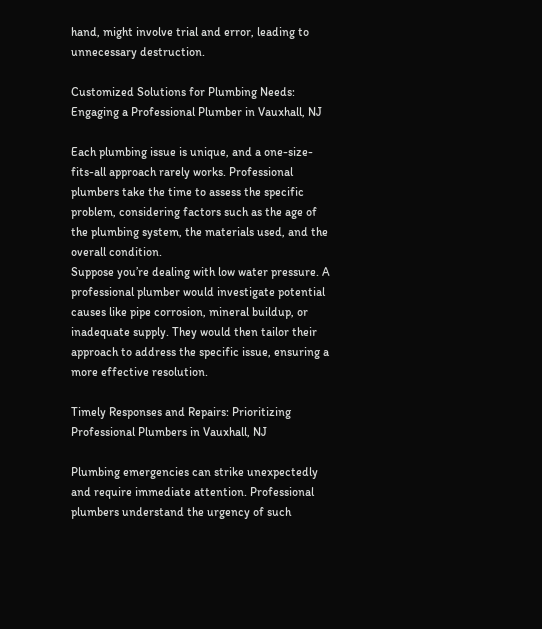hand, might involve trial and error, leading to unnecessary destruction.

Customized Solutions for Plumbing Needs: Engaging a Professional Plumber in Vauxhall, NJ

Each plumbing issue is unique, and a one-size-fits-all approach rarely works. Professional plumbers take the time to assess the specific problem, considering factors such as the age of the plumbing system, the materials used, and the overall condition.
Suppose you’re dealing with low water pressure. A professional plumber would investigate potential causes like pipe corrosion, mineral buildup, or inadequate supply. They would then tailor their approach to address the specific issue, ensuring a more effective resolution.

Timely Responses and Repairs: Prioritizing Professional Plumbers in Vauxhall, NJ

Plumbing emergencies can strike unexpectedly and require immediate attention. Professional plumbers understand the urgency of such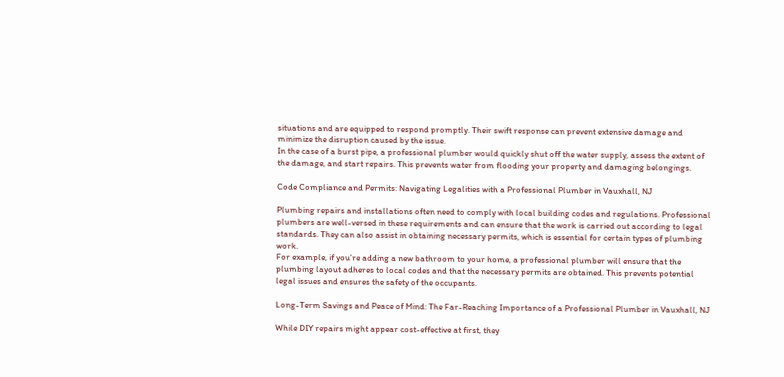situations and are equipped to respond promptly. Their swift response can prevent extensive damage and minimize the disruption caused by the issue.
In the case of a burst pipe, a professional plumber would quickly shut off the water supply, assess the extent of the damage, and start repairs. This prevents water from flooding your property and damaging belongings.

Code Compliance and Permits: Navigating Legalities with a Professional Plumber in Vauxhall, NJ

Plumbing repairs and installations often need to comply with local building codes and regulations. Professional plumbers are well-versed in these requirements and can ensure that the work is carried out according to legal standards. They can also assist in obtaining necessary permits, which is essential for certain types of plumbing work.
For example, if you’re adding a new bathroom to your home, a professional plumber will ensure that the plumbing layout adheres to local codes and that the necessary permits are obtained. This prevents potential legal issues and ensures the safety of the occupants.

Long-Term Savings and Peace of Mind: The Far-Reaching Importance of a Professional Plumber in Vauxhall, NJ

While DIY repairs might appear cost-effective at first, they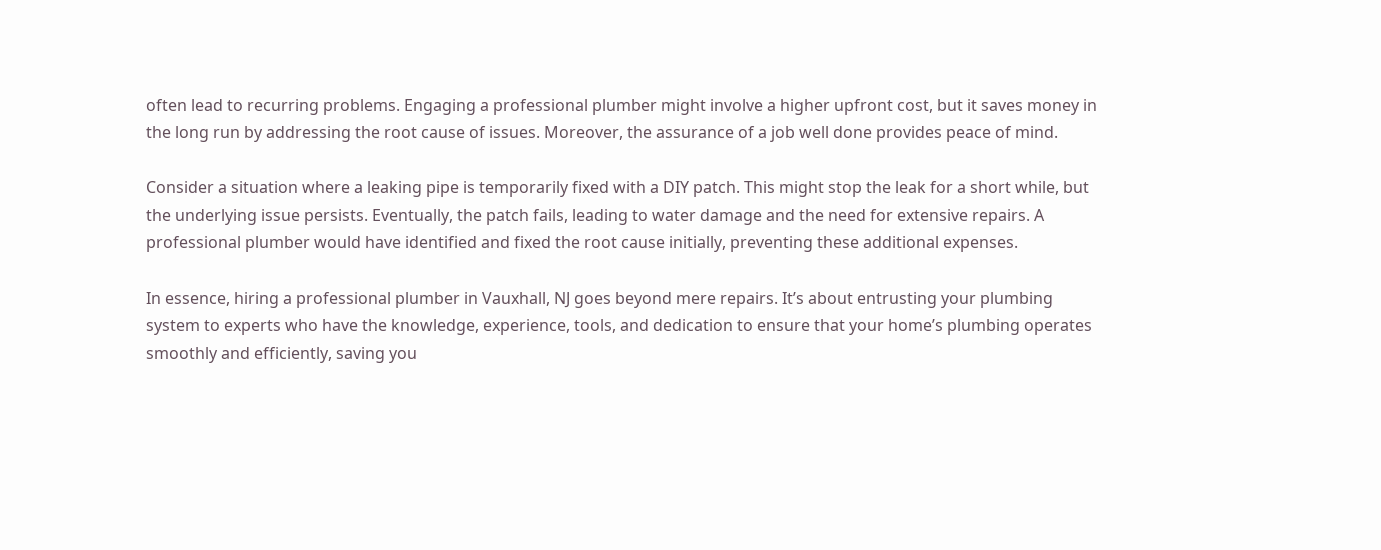often lead to recurring problems. Engaging a professional plumber might involve a higher upfront cost, but it saves money in the long run by addressing the root cause of issues. Moreover, the assurance of a job well done provides peace of mind.

Consider a situation where a leaking pipe is temporarily fixed with a DIY patch. This might stop the leak for a short while, but the underlying issue persists. Eventually, the patch fails, leading to water damage and the need for extensive repairs. A professional plumber would have identified and fixed the root cause initially, preventing these additional expenses.

In essence, hiring a professional plumber in Vauxhall, NJ goes beyond mere repairs. It’s about entrusting your plumbing system to experts who have the knowledge, experience, tools, and dedication to ensure that your home’s plumbing operates smoothly and efficiently, saving you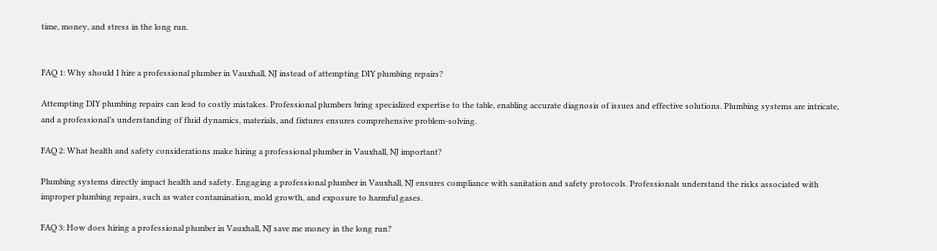time, money, and stress in the long run.


FAQ 1: Why should I hire a professional plumber in Vauxhall, NJ instead of attempting DIY plumbing repairs?

Attempting DIY plumbing repairs can lead to costly mistakes. Professional plumbers bring specialized expertise to the table, enabling accurate diagnosis of issues and effective solutions. Plumbing systems are intricate, and a professional’s understanding of fluid dynamics, materials, and fixtures ensures comprehensive problem-solving.

FAQ 2: What health and safety considerations make hiring a professional plumber in Vauxhall, NJ important?

Plumbing systems directly impact health and safety. Engaging a professional plumber in Vauxhall, NJ ensures compliance with sanitation and safety protocols. Professionals understand the risks associated with improper plumbing repairs, such as water contamination, mold growth, and exposure to harmful gases.

FAQ 3: How does hiring a professional plumber in Vauxhall, NJ save me money in the long run?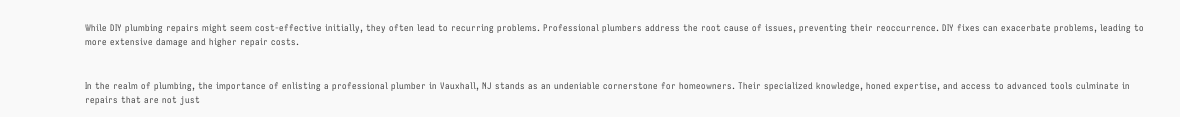While DIY plumbing repairs might seem cost-effective initially, they often lead to recurring problems. Professional plumbers address the root cause of issues, preventing their reoccurrence. DIY fixes can exacerbate problems, leading to more extensive damage and higher repair costs.


In the realm of plumbing, the importance of enlisting a professional plumber in Vauxhall, NJ stands as an undeniable cornerstone for homeowners. Their specialized knowledge, honed expertise, and access to advanced tools culminate in repairs that are not just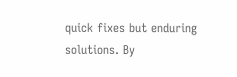quick fixes but enduring solutions. By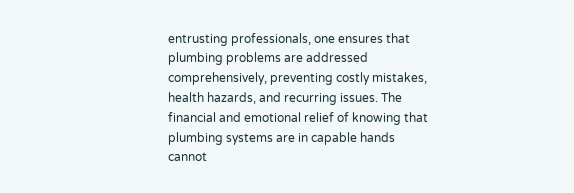entrusting professionals, one ensures that plumbing problems are addressed comprehensively, preventing costly mistakes, health hazards, and recurring issues. The financial and emotional relief of knowing that plumbing systems are in capable hands cannot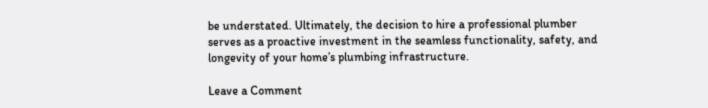be understated. Ultimately, the decision to hire a professional plumber serves as a proactive investment in the seamless functionality, safety, and longevity of your home’s plumbing infrastructure.

Leave a Comment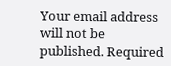Your email address will not be published. Required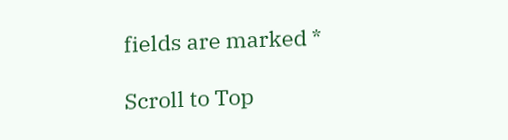fields are marked *

Scroll to Top